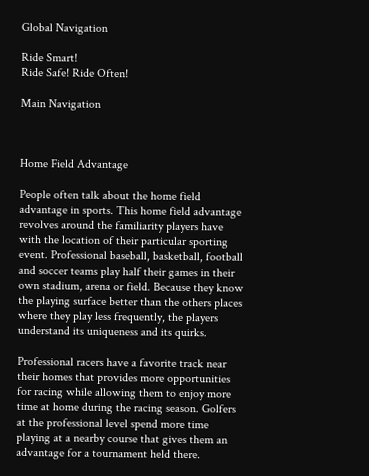Global Navigation

Ride Smart!
Ride Safe! Ride Often!

Main Navigation



Home Field Advantage

People often talk about the home field advantage in sports. This home field advantage revolves around the familiarity players have with the location of their particular sporting event. Professional baseball, basketball, football and soccer teams play half their games in their own stadium, arena or field. Because they know the playing surface better than the others places where they play less frequently, the players understand its uniqueness and its quirks.

Professional racers have a favorite track near their homes that provides more opportunities for racing while allowing them to enjoy more time at home during the racing season. Golfers at the professional level spend more time playing at a nearby course that gives them an advantage for a tournament held there.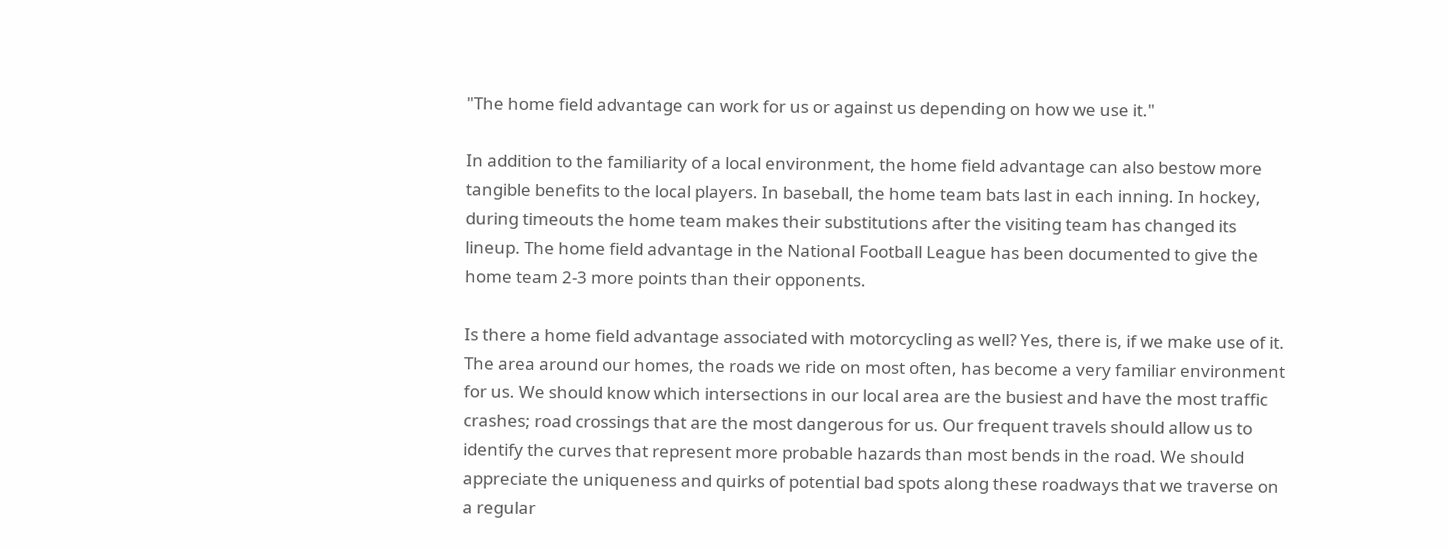"The home field advantage can work for us or against us depending on how we use it."

In addition to the familiarity of a local environment, the home field advantage can also bestow more tangible benefits to the local players. In baseball, the home team bats last in each inning. In hockey, during timeouts the home team makes their substitutions after the visiting team has changed its lineup. The home field advantage in the National Football League has been documented to give the home team 2-3 more points than their opponents.

Is there a home field advantage associated with motorcycling as well? Yes, there is, if we make use of it. The area around our homes, the roads we ride on most often, has become a very familiar environment for us. We should know which intersections in our local area are the busiest and have the most traffic crashes; road crossings that are the most dangerous for us. Our frequent travels should allow us to identify the curves that represent more probable hazards than most bends in the road. We should appreciate the uniqueness and quirks of potential bad spots along these roadways that we traverse on a regular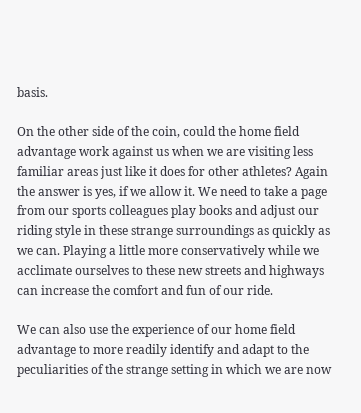basis.

On the other side of the coin, could the home field advantage work against us when we are visiting less familiar areas just like it does for other athletes? Again the answer is yes, if we allow it. We need to take a page from our sports colleagues play books and adjust our riding style in these strange surroundings as quickly as we can. Playing a little more conservatively while we acclimate ourselves to these new streets and highways can increase the comfort and fun of our ride.

We can also use the experience of our home field advantage to more readily identify and adapt to the peculiarities of the strange setting in which we are now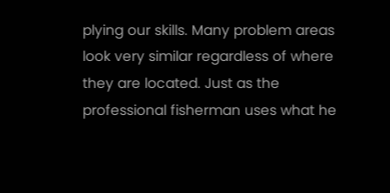plying our skills. Many problem areas look very similar regardless of where they are located. Just as the professional fisherman uses what he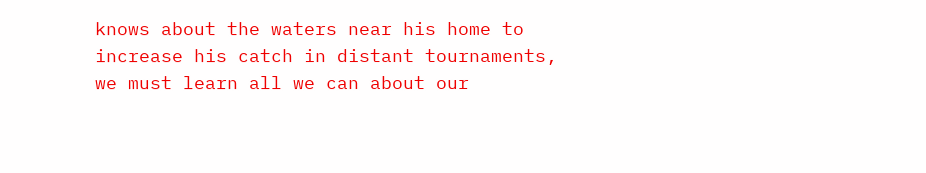knows about the waters near his home to increase his catch in distant tournaments, we must learn all we can about our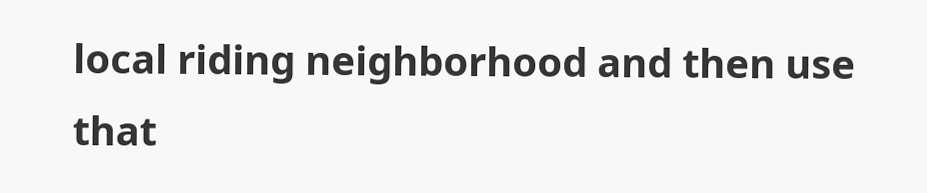local riding neighborhood and then use that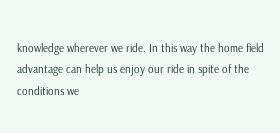knowledge wherever we ride. In this way the home field advantage can help us enjoy our ride in spite of the conditions we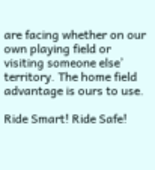are facing whether on our own playing field or visiting someone else’ territory. The home field advantage is ours to use.

Ride Smart! Ride Safe!